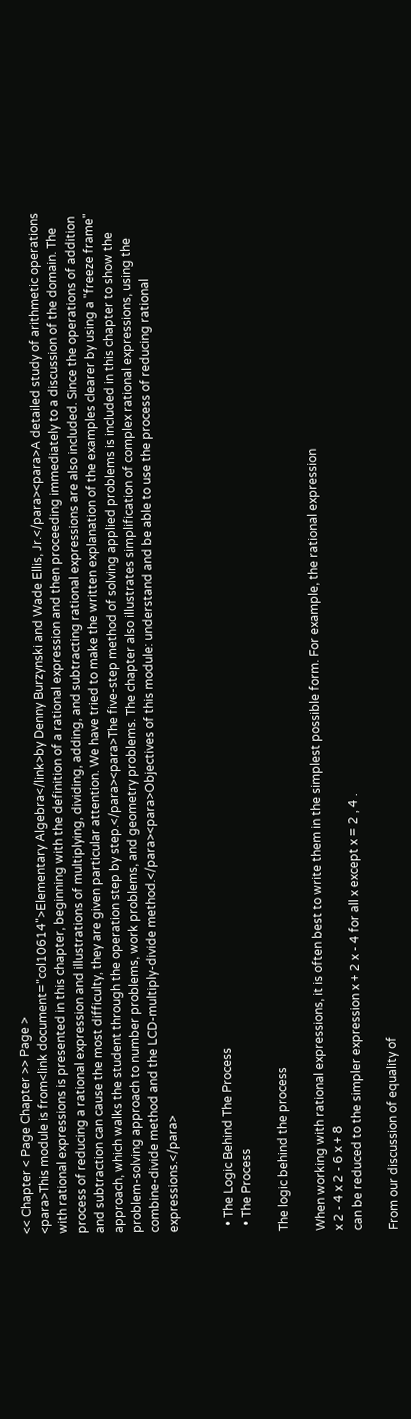<< Chapter < Page Chapter >> Page >
<para>This module is from<link document="col10614">Elementary Algebra</link>by Denny Burzynski and Wade Ellis, Jr.</para><para>A detailed study of arithmetic operations with rational expressions is presented in this chapter, beginning with the definition of a rational expression and then proceeding immediately to a discussion of the domain. The process of reducing a rational expression and illustrations of multiplying, dividing, adding, and subtracting rational expressions are also included. Since the operations of addition and subtraction can cause the most difficulty, they are given particular attention. We have tried to make the written explanation of the examples clearer by using a "freeze frame" approach, which walks the student through the operation step by step.</para><para>The five-step method of solving applied problems is included in this chapter to show the problem-solving approach to number problems, work problems, and geometry problems. The chapter also illustrates simplification of complex rational expressions, using the combine-divide method and the LCD-multiply-divide method.</para><para>Objectives of this module: understand and be able to use the process of reducing rational expressions.</para>


  • The Logic Behind The Process
  • The Process

The logic behind the process

When working with rational expressions, it is often best to write them in the simplest possible form. For example, the rational expression
x 2 - 4 x 2 - 6 x + 8
can be reduced to the simpler expression x + 2 x - 4 for all x except x = 2 , 4 .

From our discussion of equality of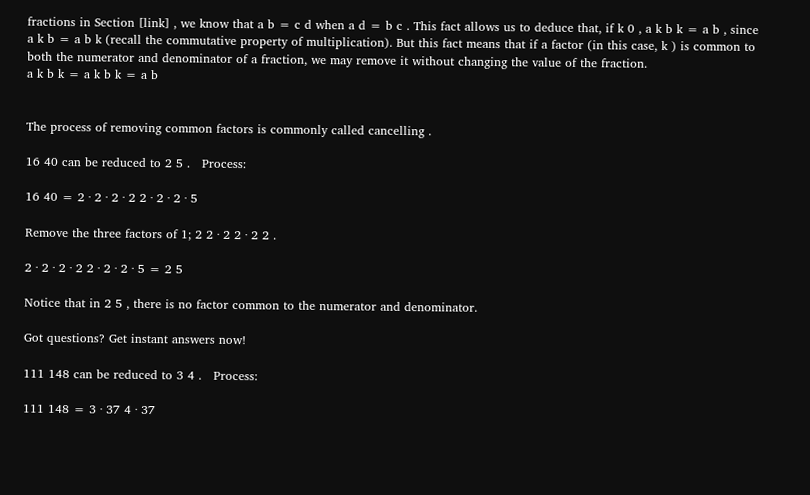fractions in Section [link] , we know that a b = c d when a d = b c . This fact allows us to deduce that, if k 0 , a k b k = a b , since a k b = a b k (recall the commutative property of multiplication). But this fact means that if a factor (in this case, k ) is common to both the numerator and denominator of a fraction, we may remove it without changing the value of the fraction.
a k b k = a k b k = a b


The process of removing common factors is commonly called cancelling .

16 40 can be reduced to 2 5 .   Process:

16 40 = 2 · 2 · 2 · 2 2 · 2 · 2 · 5

Remove the three factors of 1; 2 2 · 2 2 · 2 2 .

2 · 2 · 2 · 2 2 · 2 · 2 · 5 = 2 5

Notice that in 2 5 , there is no factor common to the numerator and denominator.

Got questions? Get instant answers now!

111 148 can be reduced to 3 4 .   Process:

111 148 = 3 · 37 4 · 37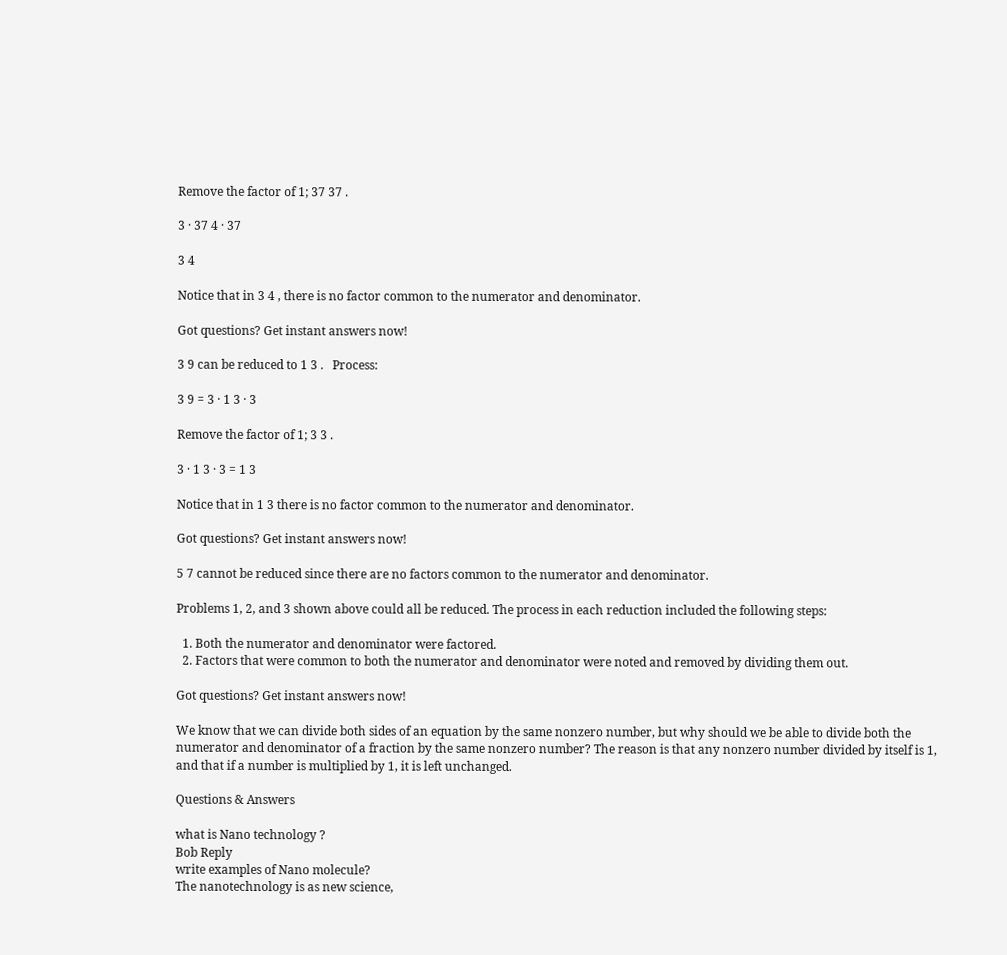Remove the factor of 1; 37 37 .

3 · 37 4 · 37

3 4

Notice that in 3 4 , there is no factor common to the numerator and denominator.

Got questions? Get instant answers now!

3 9 can be reduced to 1 3 .   Process:

3 9 = 3 · 1 3 · 3

Remove the factor of 1; 3 3 .

3 · 1 3 · 3 = 1 3

Notice that in 1 3 there is no factor common to the numerator and denominator.

Got questions? Get instant answers now!

5 7 cannot be reduced since there are no factors common to the numerator and denominator.

Problems 1, 2, and 3 shown above could all be reduced. The process in each reduction included the following steps:

  1. Both the numerator and denominator were factored.
  2. Factors that were common to both the numerator and denominator were noted and removed by dividing them out.

Got questions? Get instant answers now!

We know that we can divide both sides of an equation by the same nonzero number, but why should we be able to divide both the numerator and denominator of a fraction by the same nonzero number? The reason is that any nonzero number divided by itself is 1, and that if a number is multiplied by 1, it is left unchanged.

Questions & Answers

what is Nano technology ?
Bob Reply
write examples of Nano molecule?
The nanotechnology is as new science,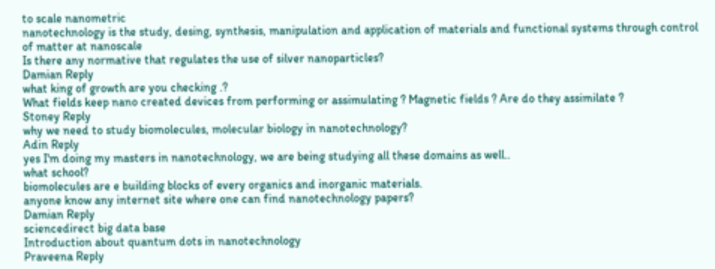to scale nanometric
nanotechnology is the study, desing, synthesis, manipulation and application of materials and functional systems through control of matter at nanoscale
Is there any normative that regulates the use of silver nanoparticles?
Damian Reply
what king of growth are you checking .?
What fields keep nano created devices from performing or assimulating ? Magnetic fields ? Are do they assimilate ?
Stoney Reply
why we need to study biomolecules, molecular biology in nanotechnology?
Adin Reply
yes I'm doing my masters in nanotechnology, we are being studying all these domains as well..
what school?
biomolecules are e building blocks of every organics and inorganic materials.
anyone know any internet site where one can find nanotechnology papers?
Damian Reply
sciencedirect big data base
Introduction about quantum dots in nanotechnology
Praveena Reply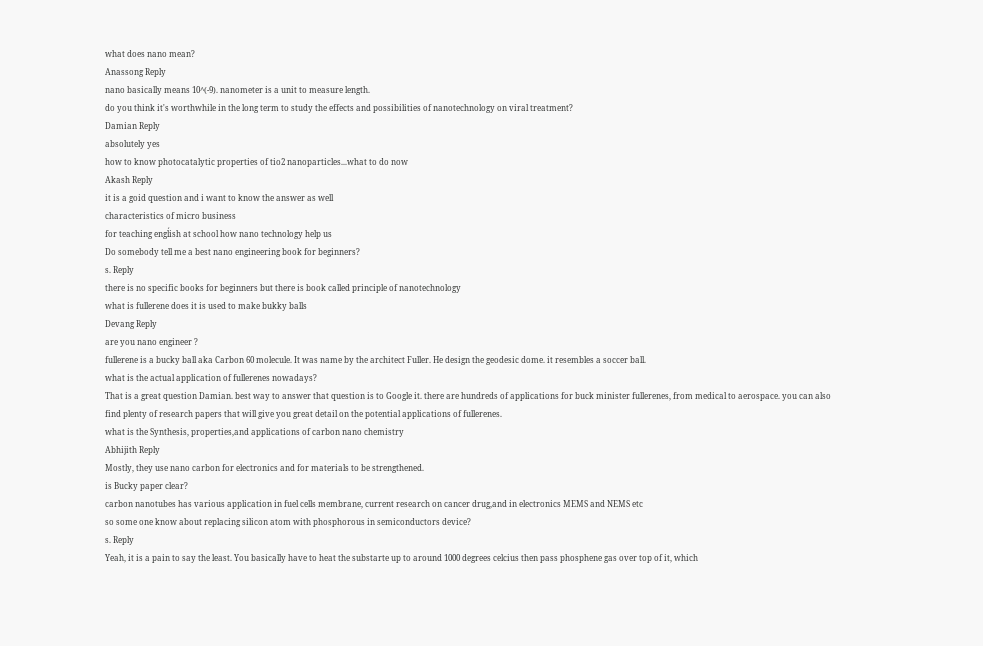what does nano mean?
Anassong Reply
nano basically means 10^(-9). nanometer is a unit to measure length.
do you think it's worthwhile in the long term to study the effects and possibilities of nanotechnology on viral treatment?
Damian Reply
absolutely yes
how to know photocatalytic properties of tio2 nanoparticles...what to do now
Akash Reply
it is a goid question and i want to know the answer as well
characteristics of micro business
for teaching engĺish at school how nano technology help us
Do somebody tell me a best nano engineering book for beginners?
s. Reply
there is no specific books for beginners but there is book called principle of nanotechnology
what is fullerene does it is used to make bukky balls
Devang Reply
are you nano engineer ?
fullerene is a bucky ball aka Carbon 60 molecule. It was name by the architect Fuller. He design the geodesic dome. it resembles a soccer ball.
what is the actual application of fullerenes nowadays?
That is a great question Damian. best way to answer that question is to Google it. there are hundreds of applications for buck minister fullerenes, from medical to aerospace. you can also find plenty of research papers that will give you great detail on the potential applications of fullerenes.
what is the Synthesis, properties,and applications of carbon nano chemistry
Abhijith Reply
Mostly, they use nano carbon for electronics and for materials to be strengthened.
is Bucky paper clear?
carbon nanotubes has various application in fuel cells membrane, current research on cancer drug,and in electronics MEMS and NEMS etc
so some one know about replacing silicon atom with phosphorous in semiconductors device?
s. Reply
Yeah, it is a pain to say the least. You basically have to heat the substarte up to around 1000 degrees celcius then pass phosphene gas over top of it, which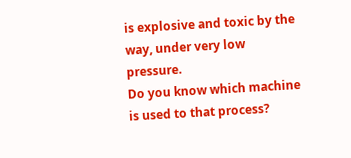is explosive and toxic by the way, under very low pressure.
Do you know which machine is used to that process?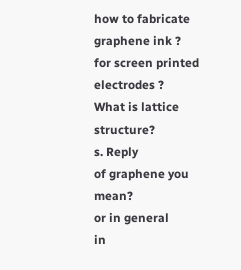how to fabricate graphene ink ?
for screen printed electrodes ?
What is lattice structure?
s. Reply
of graphene you mean?
or in general
in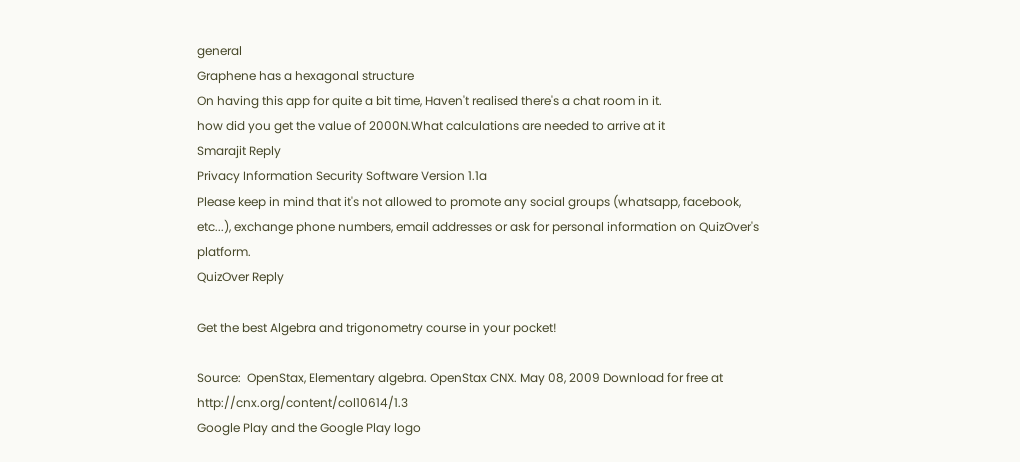general
Graphene has a hexagonal structure
On having this app for quite a bit time, Haven't realised there's a chat room in it.
how did you get the value of 2000N.What calculations are needed to arrive at it
Smarajit Reply
Privacy Information Security Software Version 1.1a
Please keep in mind that it's not allowed to promote any social groups (whatsapp, facebook, etc...), exchange phone numbers, email addresses or ask for personal information on QuizOver's platform.
QuizOver Reply

Get the best Algebra and trigonometry course in your pocket!

Source:  OpenStax, Elementary algebra. OpenStax CNX. May 08, 2009 Download for free at http://cnx.org/content/col10614/1.3
Google Play and the Google Play logo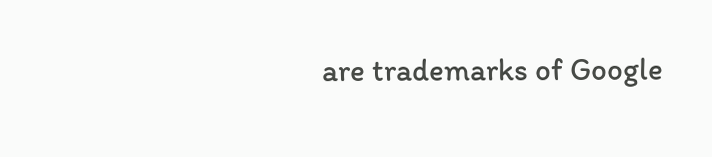are trademarks of Google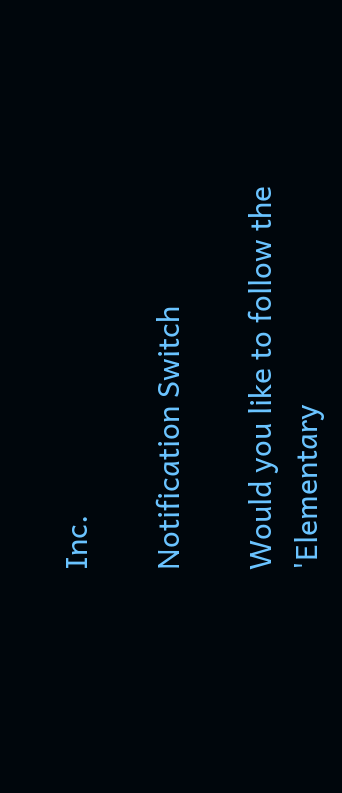Inc.

Notification Switch

Would you like to follow the 'Elementary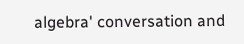algebra' conversation and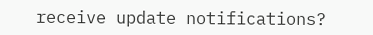receive update notifications?